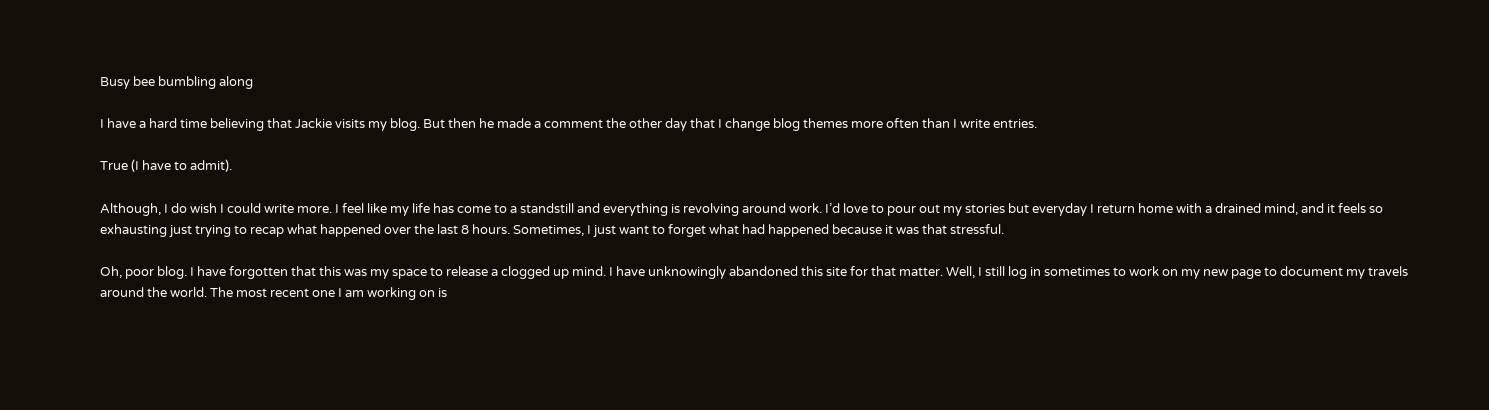Busy bee bumbling along

I have a hard time believing that Jackie visits my blog. But then he made a comment the other day that I change blog themes more often than I write entries.

True (I have to admit).

Although, I do wish I could write more. I feel like my life has come to a standstill and everything is revolving around work. I’d love to pour out my stories but everyday I return home with a drained mind, and it feels so exhausting just trying to recap what happened over the last 8 hours. Sometimes, I just want to forget what had happened because it was that stressful.

Oh, poor blog. I have forgotten that this was my space to release a clogged up mind. I have unknowingly abandoned this site for that matter. Well, I still log in sometimes to work on my new page to document my travels around the world. The most recent one I am working on is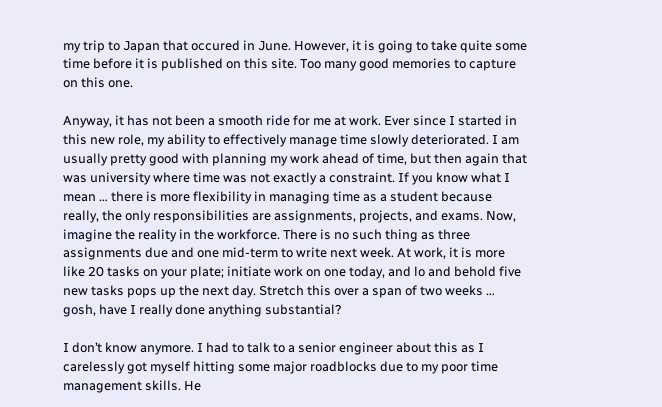my trip to Japan that occured in June. However, it is going to take quite some time before it is published on this site. Too many good memories to capture on this one.

Anyway, it has not been a smooth ride for me at work. Ever since I started in this new role, my ability to effectively manage time slowly deteriorated. I am usually pretty good with planning my work ahead of time, but then again that was university where time was not exactly a constraint. If you know what I mean … there is more flexibility in managing time as a student because really, the only responsibilities are assignments, projects, and exams. Now, imagine the reality in the workforce. There is no such thing as three assignments due and one mid-term to write next week. At work, it is more like 20 tasks on your plate; initiate work on one today, and lo and behold five new tasks pops up the next day. Stretch this over a span of two weeks … gosh, have I really done anything substantial?

I don’t know anymore. I had to talk to a senior engineer about this as I carelessly got myself hitting some major roadblocks due to my poor time management skills. He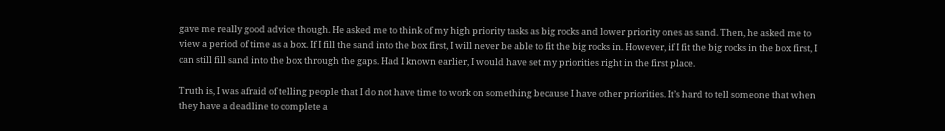gave me really good advice though. He asked me to think of my high priority tasks as big rocks and lower priority ones as sand. Then, he asked me to view a period of time as a box. If I fill the sand into the box first, I will never be able to fit the big rocks in. However, if I fit the big rocks in the box first, I can still fill sand into the box through the gaps. Had I known earlier, I would have set my priorities right in the first place.

Truth is, I was afraid of telling people that I do not have time to work on something because I have other priorities. It’s hard to tell someone that when they have a deadline to complete a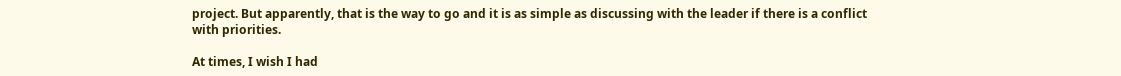project. But apparently, that is the way to go and it is as simple as discussing with the leader if there is a conflict with priorities.

At times, I wish I had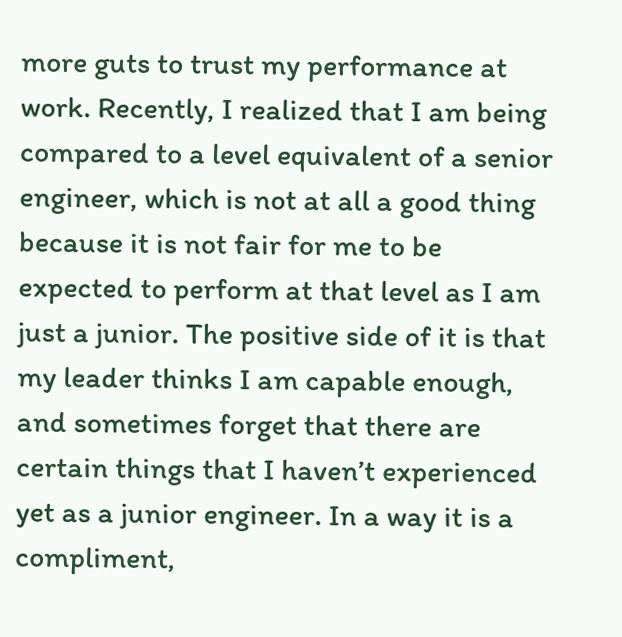more guts to trust my performance at work. Recently, I realized that I am being compared to a level equivalent of a senior engineer, which is not at all a good thing because it is not fair for me to be expected to perform at that level as I am just a junior. The positive side of it is that my leader thinks I am capable enough, and sometimes forget that there are certain things that I haven’t experienced yet as a junior engineer. In a way it is a compliment,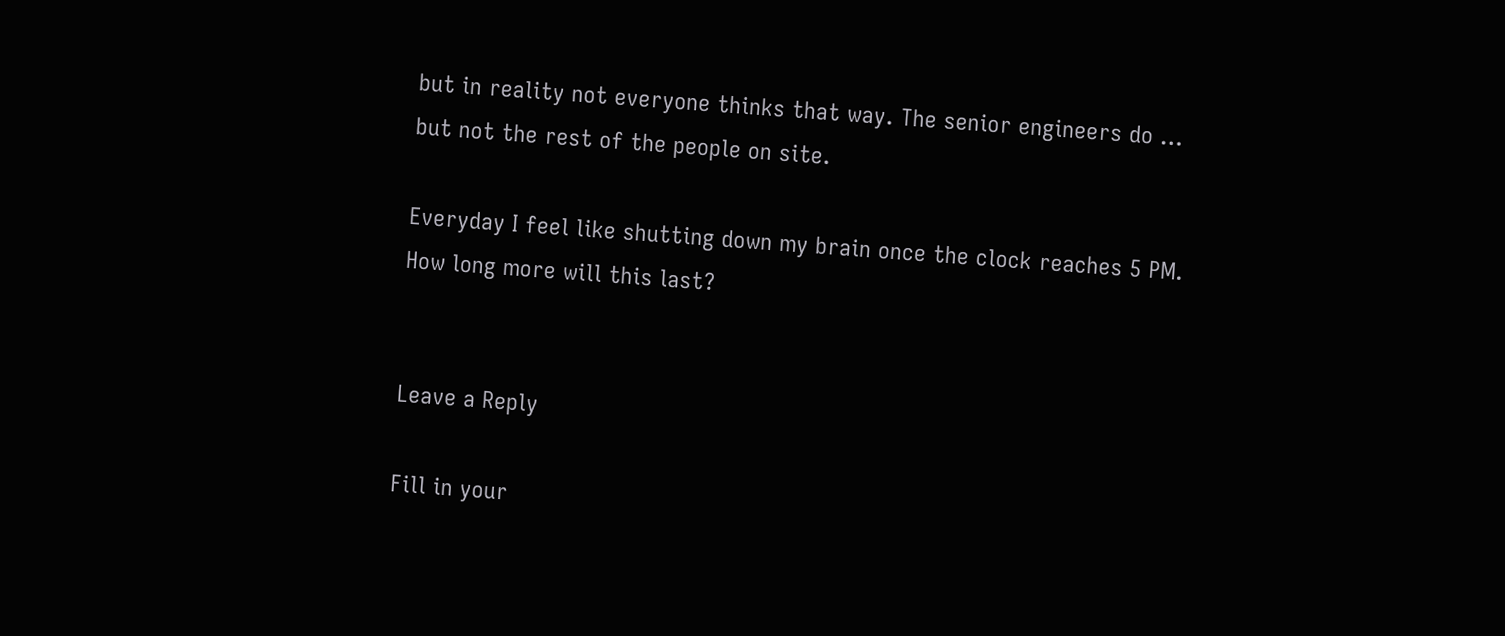but in reality not everyone thinks that way. The senior engineers do … but not the rest of the people on site.

Everyday I feel like shutting down my brain once the clock reaches 5 PM. How long more will this last?


Leave a Reply

Fill in your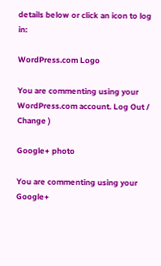details below or click an icon to log in:

WordPress.com Logo

You are commenting using your WordPress.com account. Log Out /  Change )

Google+ photo

You are commenting using your Google+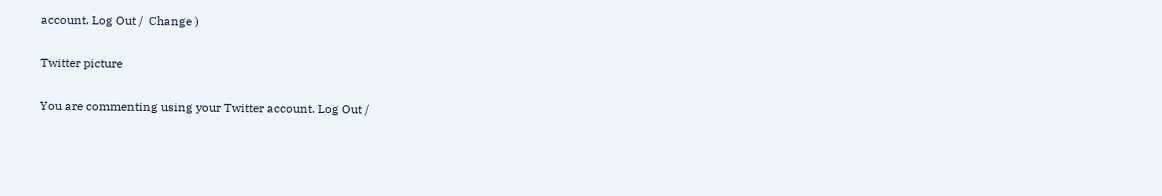account. Log Out /  Change )

Twitter picture

You are commenting using your Twitter account. Log Out /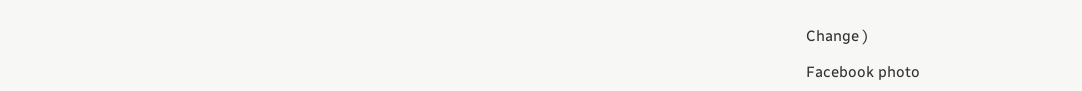Change )

Facebook photo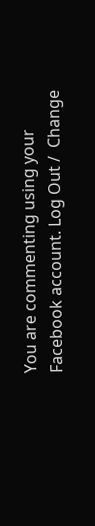You are commenting using your Facebook account. Log Out /  Change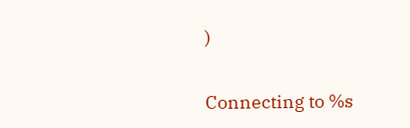)


Connecting to %s